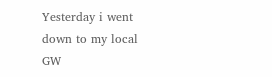Yesterday i went down to my local GW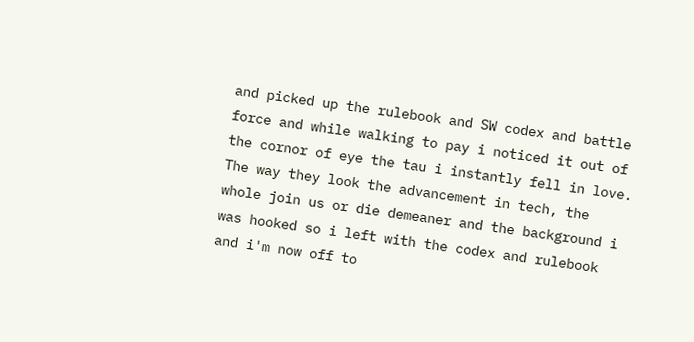and picked up the rulebook and SW codex and battle force and while walking to pay i noticed it out of the cornor of eye the tau i instantly fell in love. The way they look the advancement in tech, the whole join us or die demeaner and the background i was hooked so i left with the codex and rulebook and i'm now off to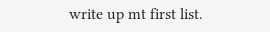write up mt first list.